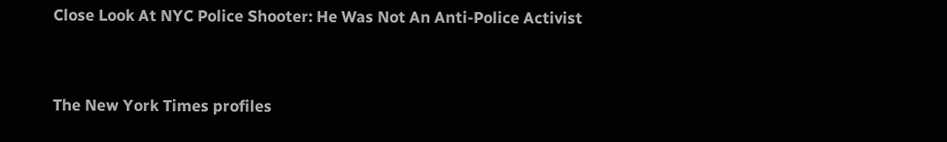Close Look At NYC Police Shooter: He Was Not An Anti-Police Activist


The New York Times profiles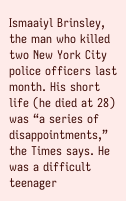Ismaaiyl Brinsley, the man who killed two New York City police officers last month. His short life (he died at 28) was “a series of disappointments,” the Times says. He was a difficult teenager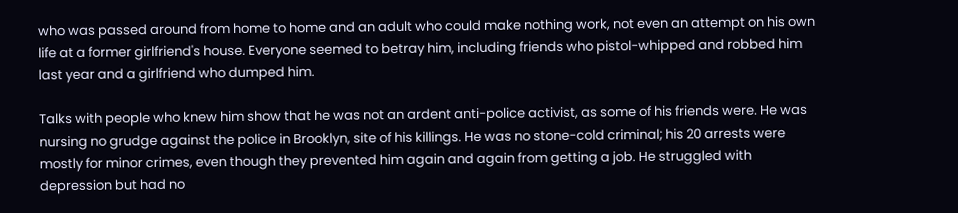who was passed around from home to home and an adult who could make nothing work, not even an attempt on his own life at a former girlfriend's house. Everyone seemed to betray him, including friends who pistol-whipped and robbed him last year and a girlfriend who dumped him.

Talks with people who knew him show that he was not an ardent anti-police activist, as some of his friends were. He was nursing no grudge against the police in Brooklyn, site of his killings. He was no stone-cold criminal; his 20 arrests were mostly for minor crimes, even though they prevented him again and again from getting a job. He struggled with depression but had no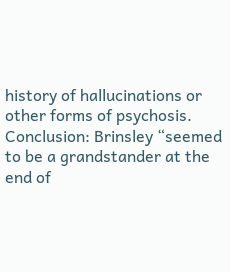history of hallucinations or other forms of psychosis. Conclusion: Brinsley “seemed to be a grandstander at the end of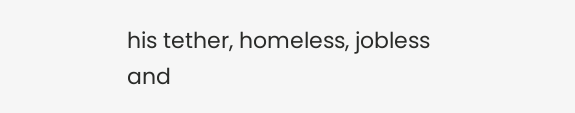his tether, homeless, jobless and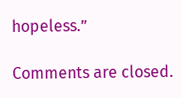hopeless.”

Comments are closed.